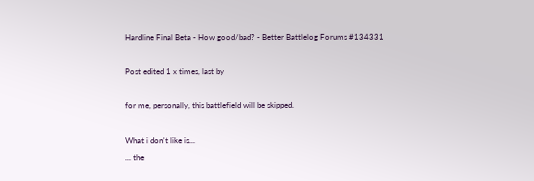Hardline Final Beta - How good/bad? - Better Battlelog Forums #134331

Post edited 1 x times, last by

for me, personally, this battlefield will be skipped.

What i don't like is...
... the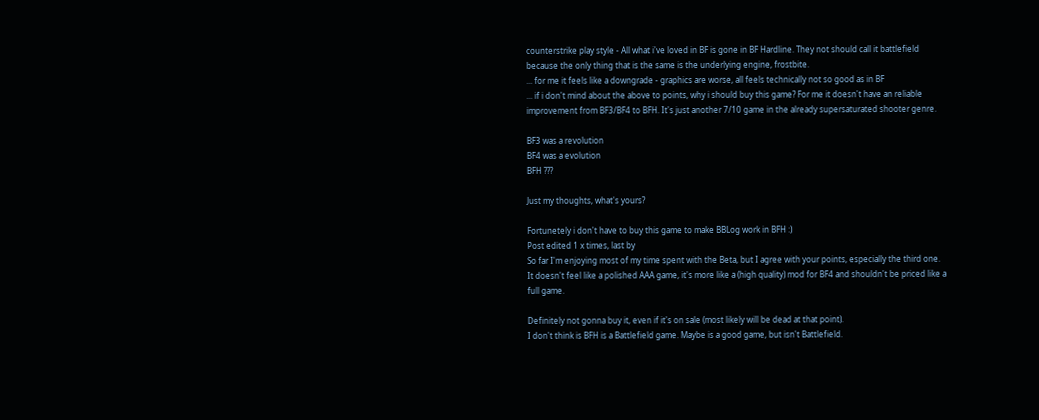counterstrike play style - All what i've loved in BF is gone in BF Hardline. They not should call it battlefield because the only thing that is the same is the underlying engine, frostbite.
... for me it feels like a downgrade - graphics are worse, all feels technically not so good as in BF
... if i don't mind about the above to points, why i should buy this game? For me it doesn't have an reliable improvement from BF3/BF4 to BFH. It's just another 7/10 game in the already supersaturated shooter genre.

BF3 was a revolution
BF4 was a evolution
BFH ???

Just my thoughts, what's yours?

Fortunetely i don't have to buy this game to make BBLog work in BFH :)
Post edited 1 x times, last by
So far I'm enjoying most of my time spent with the Beta, but I agree with your points, especially the third one. It doesn't feel like a polished AAA game, it's more like a (high quality) mod for BF4 and shouldn't be priced like a full game.

Definitely not gonna buy it, even if it's on sale (most likely will be dead at that point).
I don't think is BFH is a Battlefield game. Maybe is a good game, but isn't Battlefield.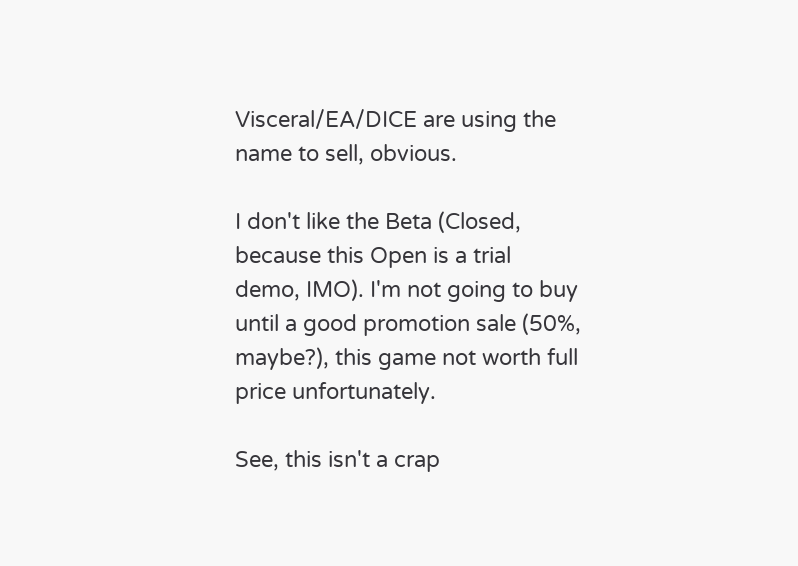Visceral/EA/DICE are using the name to sell, obvious.

I don't like the Beta (Closed, because this Open is a trial demo, IMO). I'm not going to buy until a good promotion sale (50%, maybe?), this game not worth full price unfortunately.

See, this isn't a crap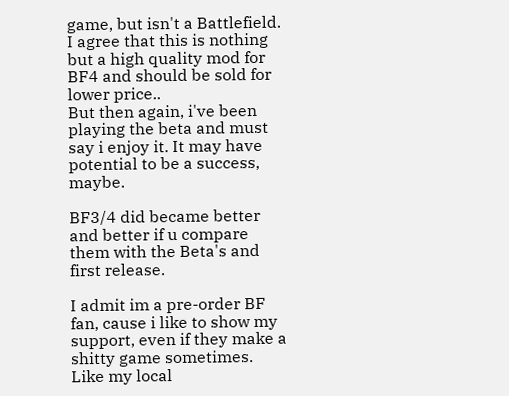game, but isn't a Battlefield.
I agree that this is nothing but a high quality mod for BF4 and should be sold for lower price..
But then again, i've been playing the beta and must say i enjoy it. It may have potential to be a success, maybe.

BF3/4 did became better and better if u compare them with the Beta's and first release.

I admit im a pre-order BF fan, cause i like to show my support, even if they make a shitty game sometimes.
Like my local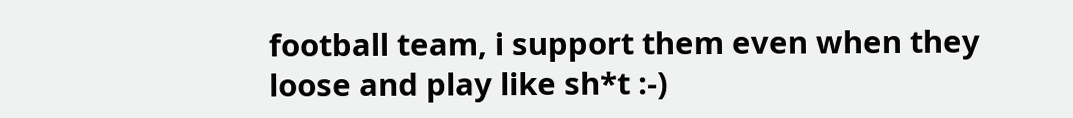football team, i support them even when they loose and play like sh*t :-)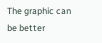The graphic can be better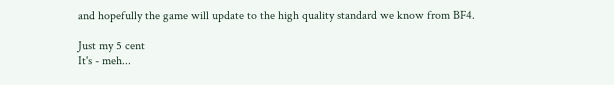and hopefully the game will update to the high quality standard we know from BF4.

Just my 5 cent
It's - meh...